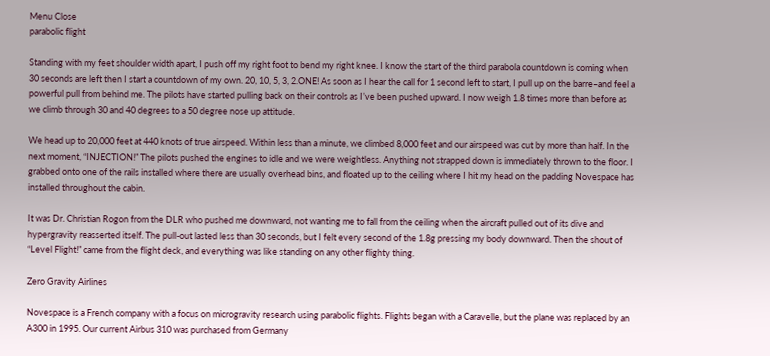Menu Close
parabolic flight

Standing with my feet shoulder width apart, I push off my right foot to bend my right knee. I know the start of the third parabola countdown is coming when 30 seconds are left then I start a countdown of my own. 20, 10, 5, 3, 2.ONE! As soon as I hear the call for 1 second left to start, I pull up on the barre–and feel a powerful pull from behind me. The pilots have started pulling back on their controls as I’ve been pushed upward. I now weigh 1.8 times more than before as we climb through 30 and 40 degrees to a 50 degree nose up attitude.

We head up to 20,000 feet at 440 knots of true airspeed. Within less than a minute, we climbed 8,000 feet and our airspeed was cut by more than half. In the next moment, “INJECTION!” The pilots pushed the engines to idle and we were weightless. Anything not strapped down is immediately thrown to the floor. I grabbed onto one of the rails installed where there are usually overhead bins, and floated up to the ceiling where I hit my head on the padding Novespace has installed throughout the cabin.

It was Dr. Christian Rogon from the DLR who pushed me downward, not wanting me to fall from the ceiling when the aircraft pulled out of its dive and hypergravity reasserted itself. The pull-out lasted less than 30 seconds, but I felt every second of the 1.8g pressing my body downward. Then the shout of “Level Flight!” came from the flight deck, and everything was like standing on any other flighty thing.

Zero Gravity Airlines

Novespace is a French company with a focus on microgravity research using parabolic flights. Flights began with a Caravelle, but the plane was replaced by an A300 in 1995. Our current Airbus 310 was purchased from Germany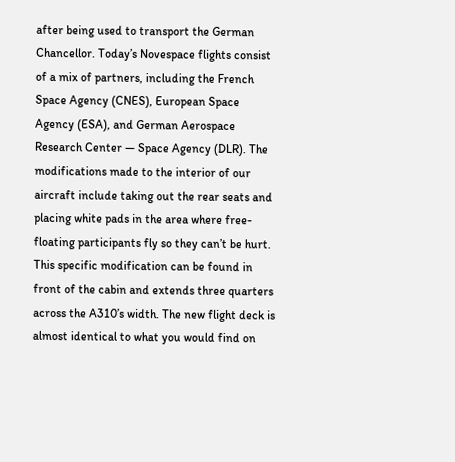after being used to transport the German Chancellor. Today’s Novespace flights consist of a mix of partners, including the French Space Agency (CNES), European Space Agency (ESA), and German Aerospace Research Center — Space Agency (DLR). The modifications made to the interior of our aircraft include taking out the rear seats and placing white pads in the area where free-floating participants fly so they can’t be hurt. This specific modification can be found in front of the cabin and extends three quarters across the A310’s width. The new flight deck is almost identical to what you would find on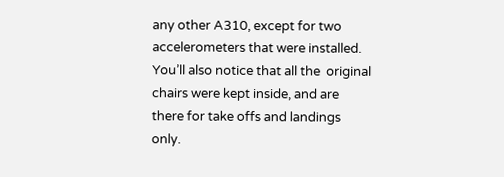any other A310, except for two accelerometers that were installed. You’ll also notice that all the  original chairs were kept inside, and are there for take offs and landings only.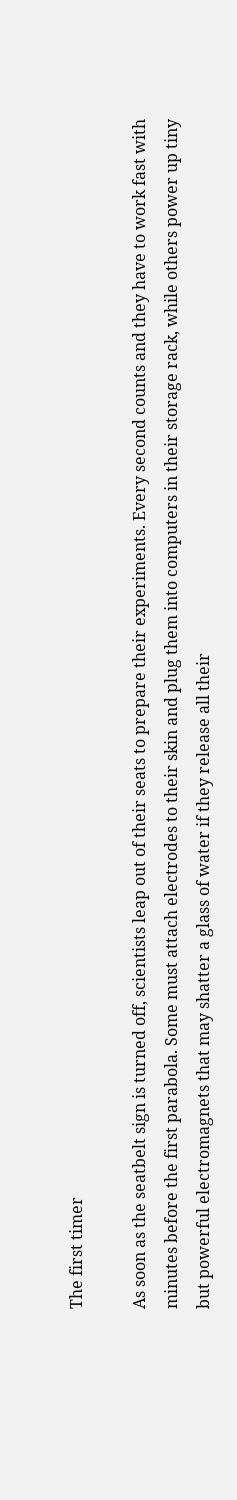The first timer

As soon as the seatbelt sign is turned off, scientists leap out of their seats to prepare their experiments. Every second counts and they have to work fast with minutes before the first parabola. Some must attach electrodes to their skin and plug them into computers in their storage rack, while others power up tiny but powerful electromagnets that may shatter a glass of water if they release all their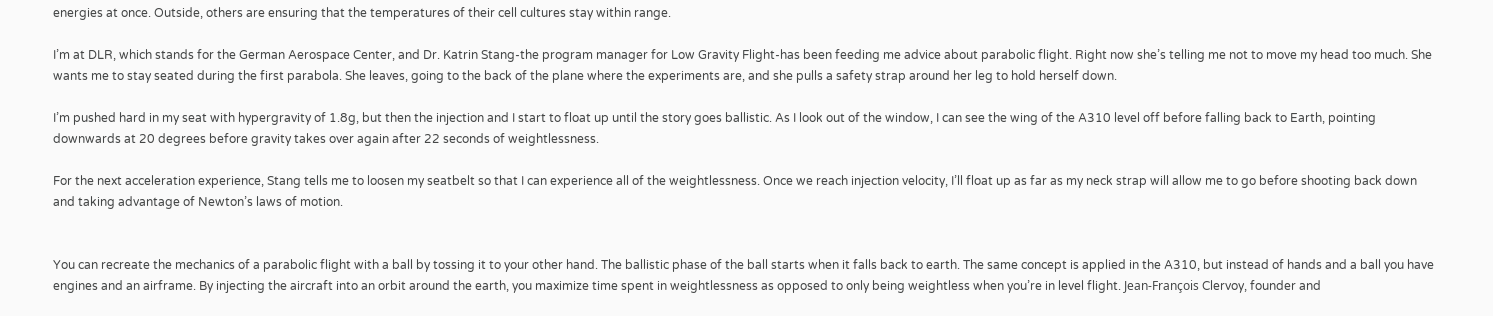energies at once. Outside, others are ensuring that the temperatures of their cell cultures stay within range.

I’m at DLR, which stands for the German Aerospace Center, and Dr. Katrin Stang-the program manager for Low Gravity Flight-has been feeding me advice about parabolic flight. Right now she’s telling me not to move my head too much. She wants me to stay seated during the first parabola. She leaves, going to the back of the plane where the experiments are, and she pulls a safety strap around her leg to hold herself down.

I’m pushed hard in my seat with hypergravity of 1.8g, but then the injection and I start to float up until the story goes ballistic. As I look out of the window, I can see the wing of the A310 level off before falling back to Earth, pointing downwards at 20 degrees before gravity takes over again after 22 seconds of weightlessness.

For the next acceleration experience, Stang tells me to loosen my seatbelt so that I can experience all of the weightlessness. Once we reach injection velocity, I’ll float up as far as my neck strap will allow me to go before shooting back down and taking advantage of Newton’s laws of motion.


You can recreate the mechanics of a parabolic flight with a ball by tossing it to your other hand. The ballistic phase of the ball starts when it falls back to earth. The same concept is applied in the A310, but instead of hands and a ball you have engines and an airframe. By injecting the aircraft into an orbit around the earth, you maximize time spent in weightlessness as opposed to only being weightless when you’re in level flight. Jean-François Clervoy, founder and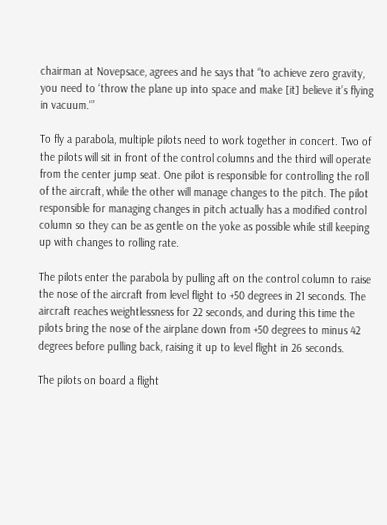chairman at Novepsace, agrees and he says that “to achieve zero gravity, you need to ‘throw the plane up into space and make [it] believe it’s flying in vacuum.'”

To fly a parabola, multiple pilots need to work together in concert. Two of the pilots will sit in front of the control columns and the third will operate from the center jump seat. One pilot is responsible for controlling the roll of the aircraft, while the other will manage changes to the pitch. The pilot responsible for managing changes in pitch actually has a modified control column so they can be as gentle on the yoke as possible while still keeping up with changes to rolling rate.

The pilots enter the parabola by pulling aft on the control column to raise the nose of the aircraft from level flight to +50 degrees in 21 seconds. The aircraft reaches weightlessness for 22 seconds, and during this time the pilots bring the nose of the airplane down from +50 degrees to minus 42 degrees before pulling back, raising it up to level flight in 26 seconds.

The pilots on board a flight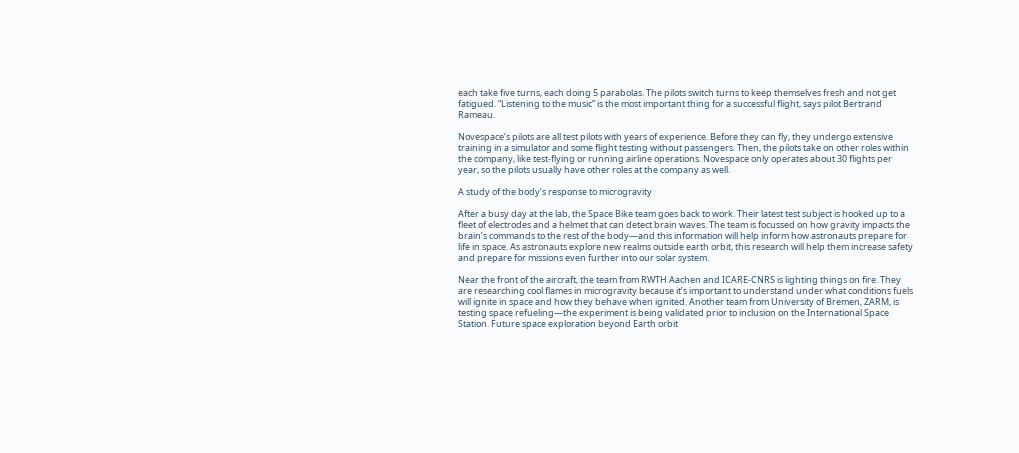each take five turns, each doing 5 parabolas. The pilots switch turns to keep themselves fresh and not get fatigued. “Listening to the music” is the most important thing for a successful flight, says pilot Bertrand Rameau.

Novespace’s pilots are all test pilots with years of experience. Before they can fly, they undergo extensive training in a simulator and some flight testing without passengers. Then, the pilots take on other roles within the company, like test-flying or running airline operations. Novespace only operates about 30 flights per year, so the pilots usually have other roles at the company as well.

A study of the body’s response to microgravity

After a busy day at the lab, the Space Bike team goes back to work. Their latest test subject is hooked up to a fleet of electrodes and a helmet that can detect brain waves. The team is focussed on how gravity impacts the brain’s commands to the rest of the body—and this information will help inform how astronauts prepare for life in space. As astronauts explore new realms outside earth orbit, this research will help them increase safety and prepare for missions even further into our solar system.

Near the front of the aircraft, the team from RWTH Aachen and ICARE-CNRS is lighting things on fire. They are researching cool flames in microgravity because it’s important to understand under what conditions fuels will ignite in space and how they behave when ignited. Another team from University of Bremen, ZARM, is testing space refueling—the experiment is being validated prior to inclusion on the International Space Station. Future space exploration beyond Earth orbit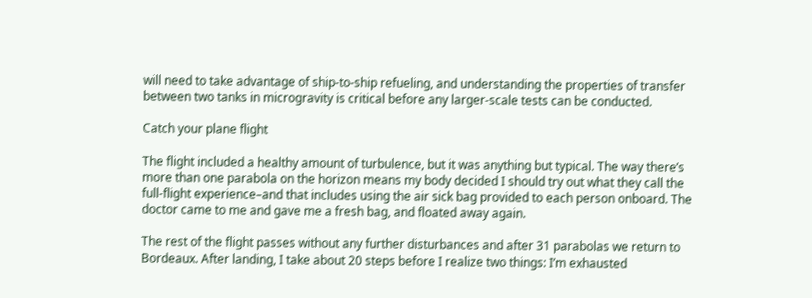will need to take advantage of ship-to-ship refueling, and understanding the properties of transfer between two tanks in microgravity is critical before any larger-scale tests can be conducted.

Catch your plane flight

The flight included a healthy amount of turbulence, but it was anything but typical. The way there’s more than one parabola on the horizon means my body decided I should try out what they call the full-flight experience–and that includes using the air sick bag provided to each person onboard. The doctor came to me and gave me a fresh bag, and floated away again.

The rest of the flight passes without any further disturbances and after 31 parabolas we return to Bordeaux. After landing, I take about 20 steps before I realize two things: I’m exhausted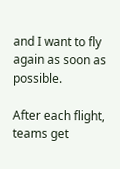and I want to fly again as soon as possible.

After each flight, teams get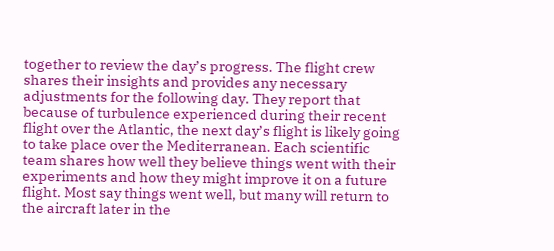together to review the day’s progress. The flight crew shares their insights and provides any necessary adjustments for the following day. They report that because of turbulence experienced during their recent flight over the Atlantic, the next day’s flight is likely going to take place over the Mediterranean. Each scientific team shares how well they believe things went with their experiments and how they might improve it on a future flight. Most say things went well, but many will return to the aircraft later in the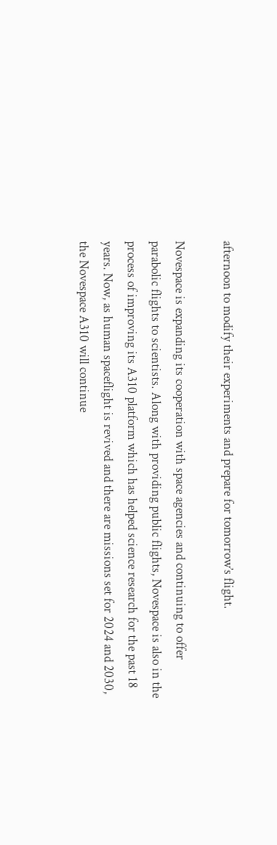afternoon to modify their experiments and prepare for tomorrow’s flight.

Novespace is expanding its cooperation with space agencies and continuing to offer parabolic flights to scientists. Along with providing public flights, Novespace is also in the process of improving its A310 platform which has helped science research for the past 18 years. Now, as human spaceflight is revived and there are missions set for 2024 and 2030, the Novespace A310 will continue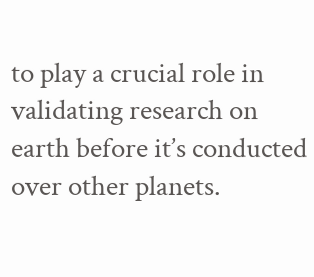to play a crucial role in validating research on earth before it’s conducted over other planets.